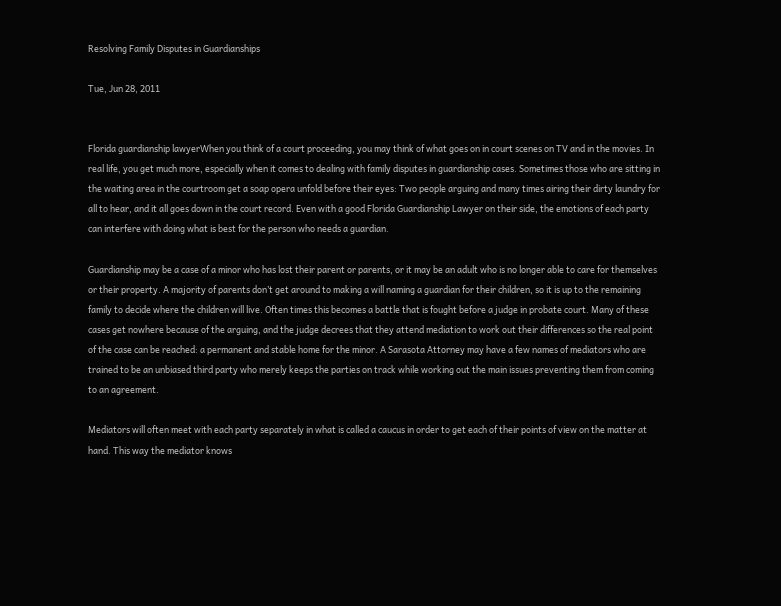Resolving Family Disputes in Guardianships

Tue, Jun 28, 2011


Florida guardianship lawyerWhen you think of a court proceeding, you may think of what goes on in court scenes on TV and in the movies. In real life, you get much more, especially when it comes to dealing with family disputes in guardianship cases. Sometimes those who are sitting in the waiting area in the courtroom get a soap opera unfold before their eyes: Two people arguing and many times airing their dirty laundry for all to hear, and it all goes down in the court record. Even with a good Florida Guardianship Lawyer on their side, the emotions of each party can interfere with doing what is best for the person who needs a guardian.

Guardianship may be a case of a minor who has lost their parent or parents, or it may be an adult who is no longer able to care for themselves or their property. A majority of parents don’t get around to making a will naming a guardian for their children, so it is up to the remaining family to decide where the children will live. Often times this becomes a battle that is fought before a judge in probate court. Many of these cases get nowhere because of the arguing, and the judge decrees that they attend mediation to work out their differences so the real point of the case can be reached: a permanent and stable home for the minor. A Sarasota Attorney may have a few names of mediators who are trained to be an unbiased third party who merely keeps the parties on track while working out the main issues preventing them from coming to an agreement.

Mediators will often meet with each party separately in what is called a caucus in order to get each of their points of view on the matter at hand. This way the mediator knows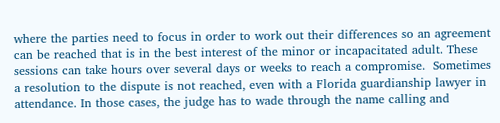where the parties need to focus in order to work out their differences so an agreement can be reached that is in the best interest of the minor or incapacitated adult. These sessions can take hours over several days or weeks to reach a compromise.  Sometimes a resolution to the dispute is not reached, even with a Florida guardianship lawyer in attendance. In those cases, the judge has to wade through the name calling and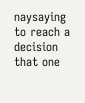naysaying to reach a decision that one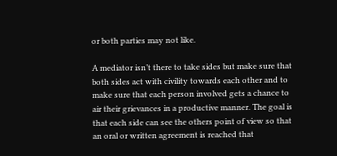or both parties may not like.

A mediator isn’t there to take sides but make sure that both sides act with civility towards each other and to make sure that each person involved gets a chance to air their grievances in a productive manner. The goal is that each side can see the others point of view so that an oral or written agreement is reached that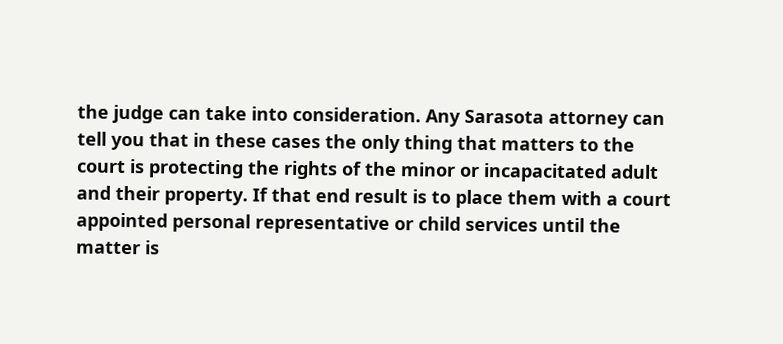the judge can take into consideration. Any Sarasota attorney can tell you that in these cases the only thing that matters to the court is protecting the rights of the minor or incapacitated adult and their property. If that end result is to place them with a court appointed personal representative or child services until the matter is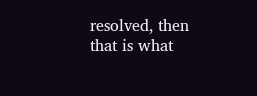resolved, then that is what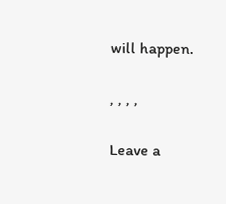will happen.

, , , ,

Leave a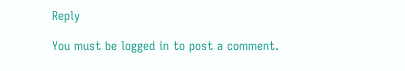Reply

You must be logged in to post a comment.